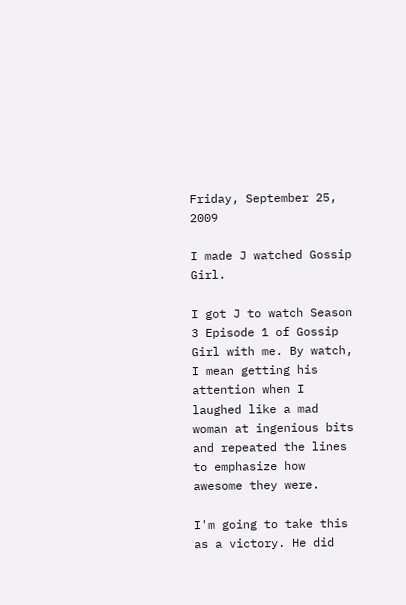Friday, September 25, 2009

I made J watched Gossip Girl.

I got J to watch Season 3 Episode 1 of Gossip Girl with me. By watch, I mean getting his attention when I laughed like a mad woman at ingenious bits and repeated the lines to emphasize how awesome they were.

I'm going to take this as a victory. He did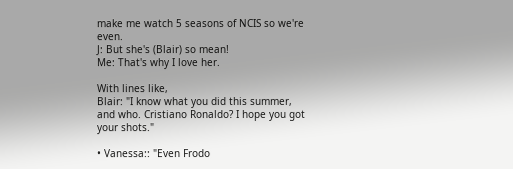make me watch 5 seasons of NCIS so we're even.
J: But she's (Blair) so mean!
Me: That's why I love her.

With lines like,
Blair: "I know what you did this summer, and who. Cristiano Ronaldo? I hope you got your shots."

• Vanessa:: "Even Frodo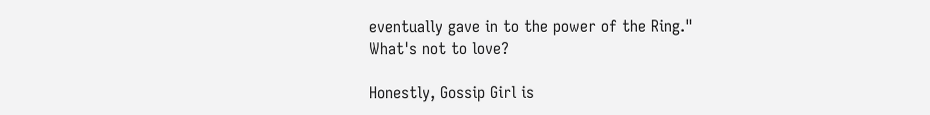eventually gave in to the power of the Ring."
What's not to love?

Honestly, Gossip Girl is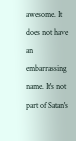awesome. It does not have an embarrassing name. It's not part of Satan's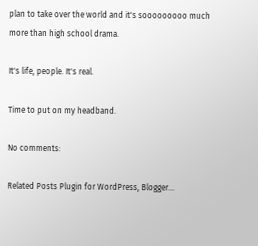plan to take over the world and it's sooooooooo much more than high school drama.

It's life, people. It's real.

Time to put on my headband.

No comments:

Related Posts Plugin for WordPress, Blogger...